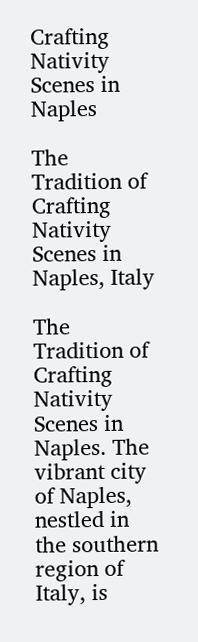Crafting Nativity Scenes in Naples

The Tradition of Crafting Nativity Scenes in Naples, Italy

The Tradition of Crafting Nativity Scenes in Naples. The vibrant city of Naples, nestled in the southern region of Italy, is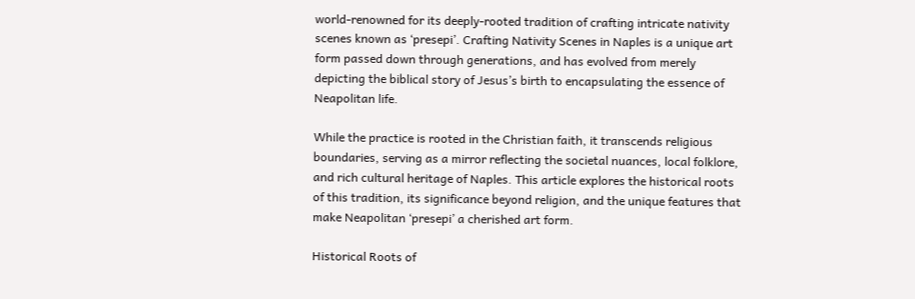world-renowned for its deeply-rooted tradition of crafting intricate nativity scenes known as ‘presepi’. Crafting Nativity Scenes in Naples is a unique art form passed down through generations, and has evolved from merely depicting the biblical story of Jesus’s birth to encapsulating the essence of Neapolitan life.

While the practice is rooted in the Christian faith, it transcends religious boundaries, serving as a mirror reflecting the societal nuances, local folklore, and rich cultural heritage of Naples. This article explores the historical roots of this tradition, its significance beyond religion, and the unique features that make Neapolitan ‘presepi’ a cherished art form.

Historical Roots of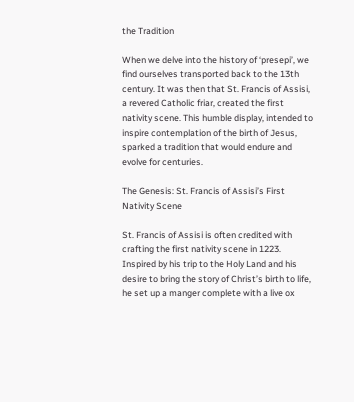the Tradition

When we delve into the history of ‘presepi’, we find ourselves transported back to the 13th century. It was then that St. Francis of Assisi, a revered Catholic friar, created the first nativity scene. This humble display, intended to inspire contemplation of the birth of Jesus, sparked a tradition that would endure and evolve for centuries.

The Genesis: St. Francis of Assisi’s First Nativity Scene

St. Francis of Assisi is often credited with crafting the first nativity scene in 1223. Inspired by his trip to the Holy Land and his desire to bring the story of Christ’s birth to life, he set up a manger complete with a live ox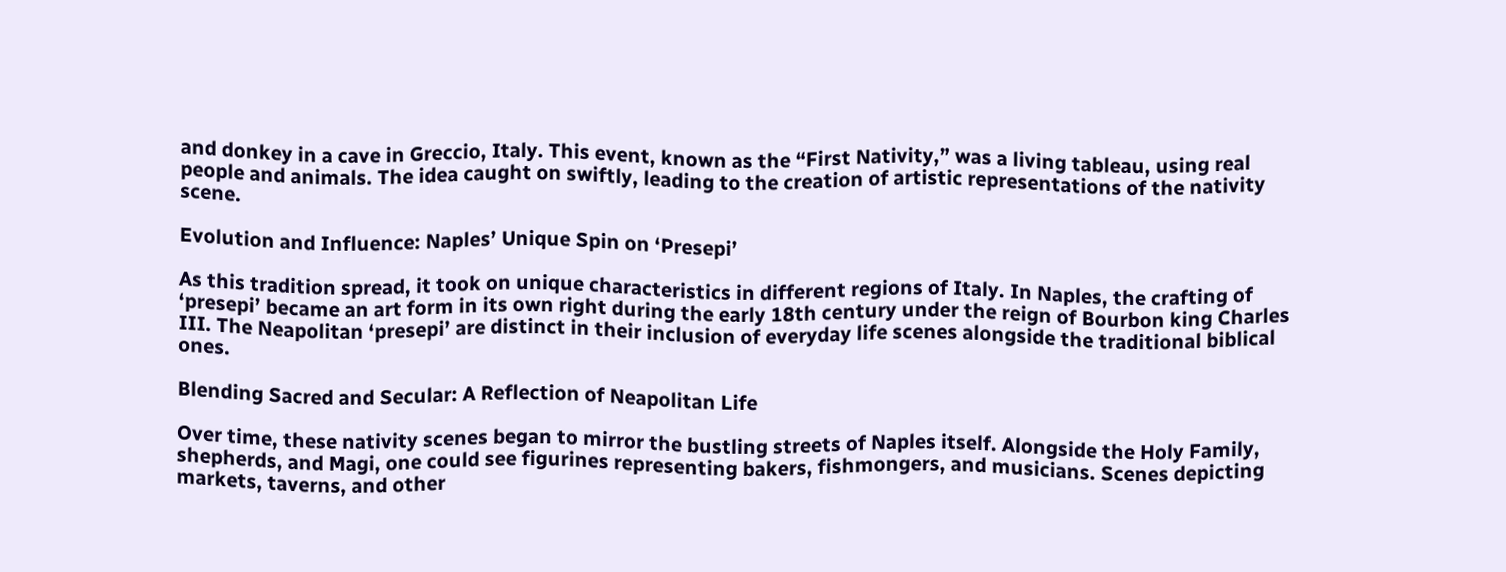and donkey in a cave in Greccio, Italy. This event, known as the “First Nativity,” was a living tableau, using real people and animals. The idea caught on swiftly, leading to the creation of artistic representations of the nativity scene.

Evolution and Influence: Naples’ Unique Spin on ‘Presepi’

As this tradition spread, it took on unique characteristics in different regions of Italy. In Naples, the crafting of ‘presepi’ became an art form in its own right during the early 18th century under the reign of Bourbon king Charles III. The Neapolitan ‘presepi’ are distinct in their inclusion of everyday life scenes alongside the traditional biblical ones.

Blending Sacred and Secular: A Reflection of Neapolitan Life

Over time, these nativity scenes began to mirror the bustling streets of Naples itself. Alongside the Holy Family, shepherds, and Magi, one could see figurines representing bakers, fishmongers, and musicians. Scenes depicting markets, taverns, and other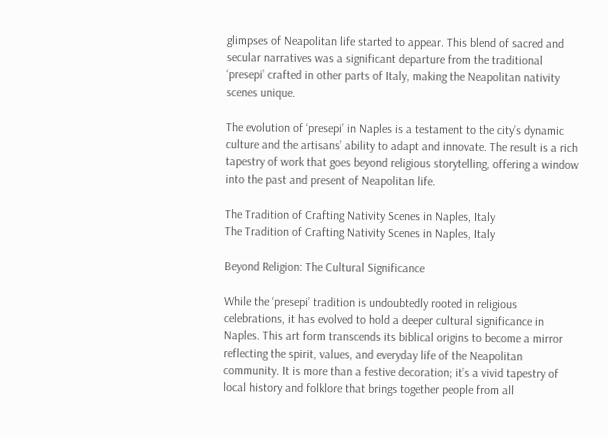glimpses of Neapolitan life started to appear. This blend of sacred and secular narratives was a significant departure from the traditional ‘presepi’ crafted in other parts of Italy, making the Neapolitan nativity scenes unique.

The evolution of ‘presepi’ in Naples is a testament to the city’s dynamic culture and the artisans’ ability to adapt and innovate. The result is a rich tapestry of work that goes beyond religious storytelling, offering a window into the past and present of Neapolitan life.

The Tradition of Crafting Nativity Scenes in Naples, Italy
The Tradition of Crafting Nativity Scenes in Naples, Italy

Beyond Religion: The Cultural Significance

While the ‘presepi’ tradition is undoubtedly rooted in religious celebrations, it has evolved to hold a deeper cultural significance in Naples. This art form transcends its biblical origins to become a mirror reflecting the spirit, values, and everyday life of the Neapolitan community. It is more than a festive decoration; it’s a vivid tapestry of local history and folklore that brings together people from all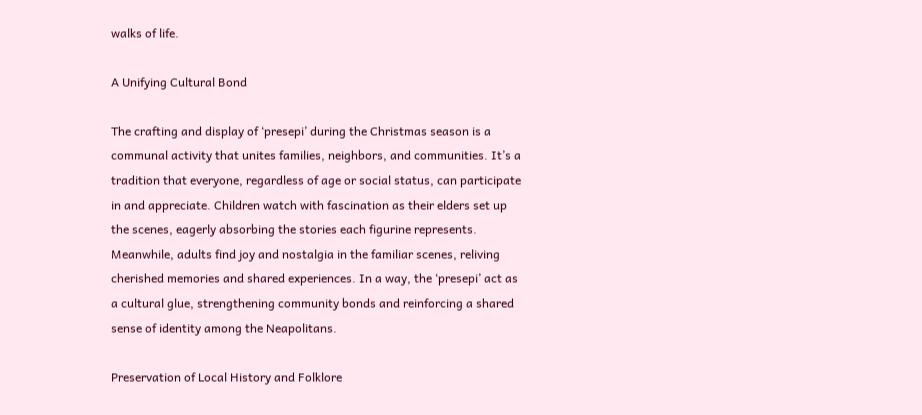walks of life.

A Unifying Cultural Bond

The crafting and display of ‘presepi’ during the Christmas season is a communal activity that unites families, neighbors, and communities. It’s a tradition that everyone, regardless of age or social status, can participate in and appreciate. Children watch with fascination as their elders set up the scenes, eagerly absorbing the stories each figurine represents. Meanwhile, adults find joy and nostalgia in the familiar scenes, reliving cherished memories and shared experiences. In a way, the ‘presepi’ act as a cultural glue, strengthening community bonds and reinforcing a shared sense of identity among the Neapolitans.

Preservation of Local History and Folklore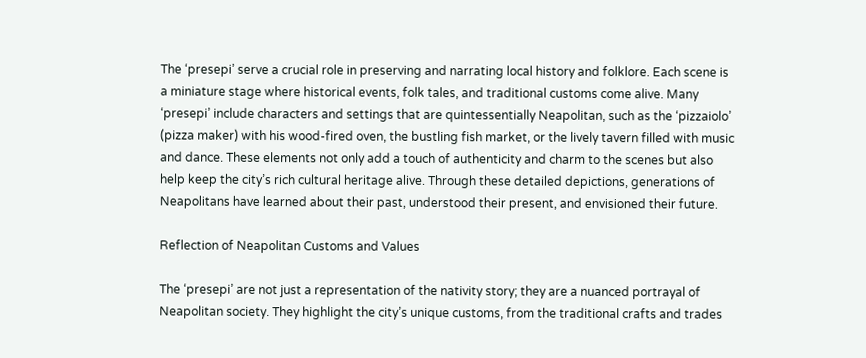The ‘presepi’ serve a crucial role in preserving and narrating local history and folklore. Each scene is a miniature stage where historical events, folk tales, and traditional customs come alive. Many ‘presepi’ include characters and settings that are quintessentially Neapolitan, such as the ‘pizzaiolo’ (pizza maker) with his wood-fired oven, the bustling fish market, or the lively tavern filled with music and dance. These elements not only add a touch of authenticity and charm to the scenes but also help keep the city’s rich cultural heritage alive. Through these detailed depictions, generations of Neapolitans have learned about their past, understood their present, and envisioned their future.

Reflection of Neapolitan Customs and Values

The ‘presepi’ are not just a representation of the nativity story; they are a nuanced portrayal of Neapolitan society. They highlight the city’s unique customs, from the traditional crafts and trades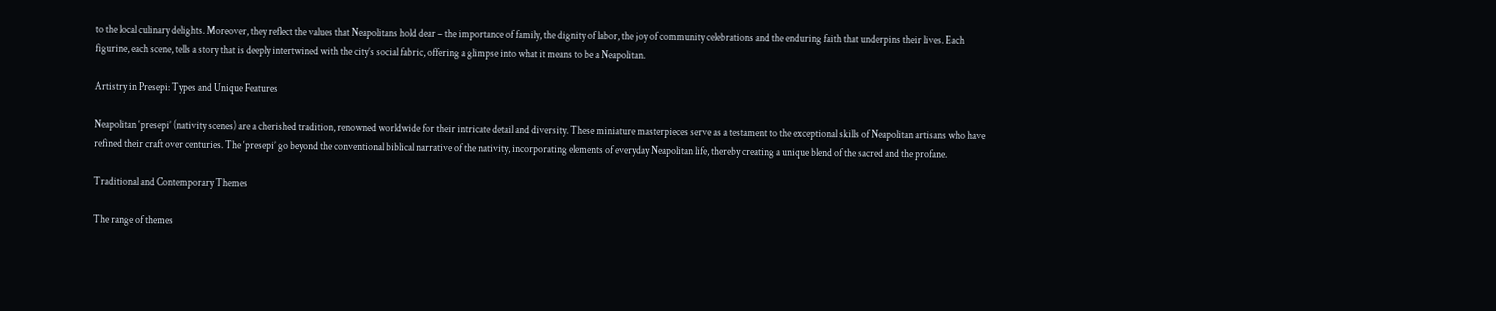to the local culinary delights. Moreover, they reflect the values that Neapolitans hold dear – the importance of family, the dignity of labor, the joy of community celebrations and the enduring faith that underpins their lives. Each figurine, each scene, tells a story that is deeply intertwined with the city’s social fabric, offering a glimpse into what it means to be a Neapolitan.

Artistry in Presepi: Types and Unique Features

Neapolitan ‘presepi’ (nativity scenes) are a cherished tradition, renowned worldwide for their intricate detail and diversity. These miniature masterpieces serve as a testament to the exceptional skills of Neapolitan artisans who have refined their craft over centuries. The ‘presepi’ go beyond the conventional biblical narrative of the nativity, incorporating elements of everyday Neapolitan life, thereby creating a unique blend of the sacred and the profane.

Traditional and Contemporary Themes

The range of themes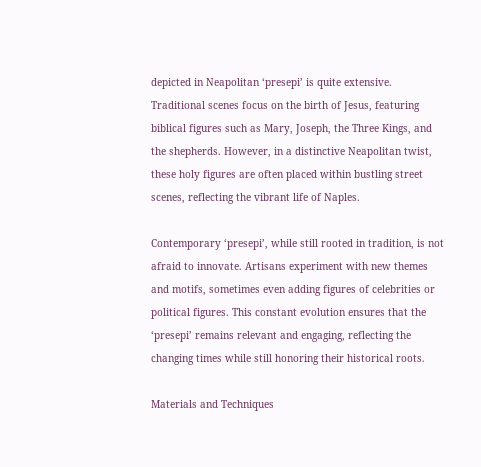depicted in Neapolitan ‘presepi’ is quite extensive. Traditional scenes focus on the birth of Jesus, featuring biblical figures such as Mary, Joseph, the Three Kings, and the shepherds. However, in a distinctive Neapolitan twist, these holy figures are often placed within bustling street scenes, reflecting the vibrant life of Naples.

Contemporary ‘presepi’, while still rooted in tradition, is not afraid to innovate. Artisans experiment with new themes and motifs, sometimes even adding figures of celebrities or political figures. This constant evolution ensures that the ‘presepi’ remains relevant and engaging, reflecting the changing times while still honoring their historical roots.

Materials and Techniques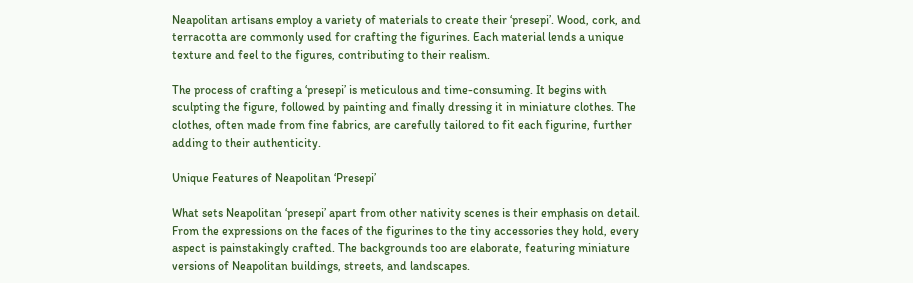Neapolitan artisans employ a variety of materials to create their ‘presepi’. Wood, cork, and terracotta are commonly used for crafting the figurines. Each material lends a unique texture and feel to the figures, contributing to their realism.

The process of crafting a ‘presepi’ is meticulous and time-consuming. It begins with sculpting the figure, followed by painting and finally dressing it in miniature clothes. The clothes, often made from fine fabrics, are carefully tailored to fit each figurine, further adding to their authenticity.

Unique Features of Neapolitan ‘Presepi’

What sets Neapolitan ‘presepi’ apart from other nativity scenes is their emphasis on detail. From the expressions on the faces of the figurines to the tiny accessories they hold, every aspect is painstakingly crafted. The backgrounds too are elaborate, featuring miniature versions of Neapolitan buildings, streets, and landscapes.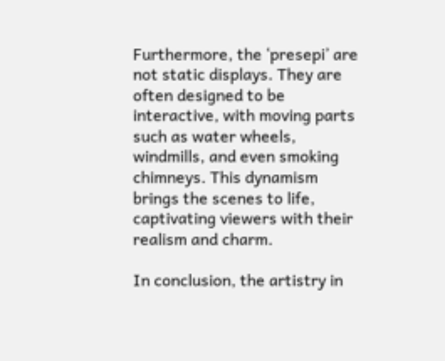Furthermore, the ‘presepi’ are not static displays. They are often designed to be interactive, with moving parts such as water wheels, windmills, and even smoking chimneys. This dynamism brings the scenes to life, captivating viewers with their realism and charm.

In conclusion, the artistry in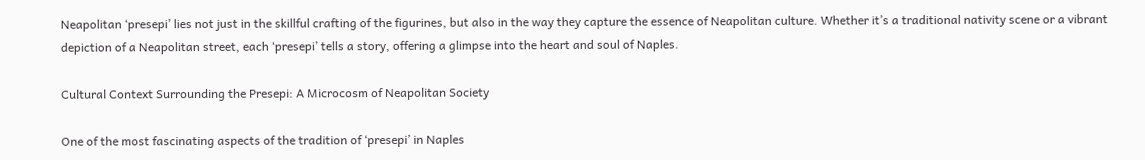Neapolitan ‘presepi’ lies not just in the skillful crafting of the figurines, but also in the way they capture the essence of Neapolitan culture. Whether it’s a traditional nativity scene or a vibrant depiction of a Neapolitan street, each ‘presepi’ tells a story, offering a glimpse into the heart and soul of Naples.

Cultural Context Surrounding the Presepi: A Microcosm of Neapolitan Society

One of the most fascinating aspects of the tradition of ‘presepi’ in Naples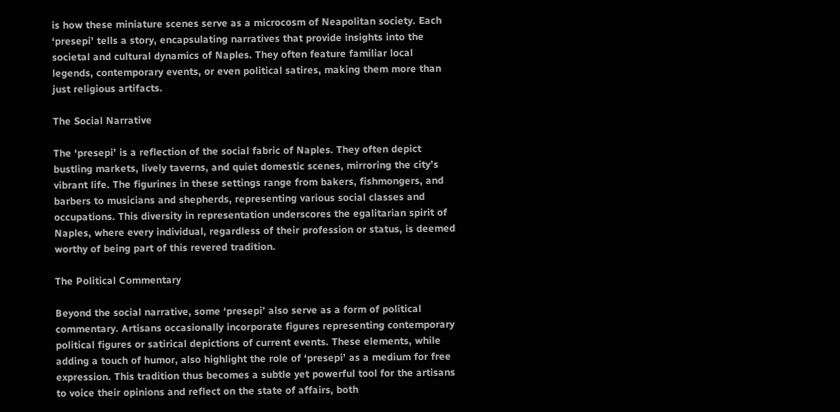is how these miniature scenes serve as a microcosm of Neapolitan society. Each ‘presepi’ tells a story, encapsulating narratives that provide insights into the societal and cultural dynamics of Naples. They often feature familiar local legends, contemporary events, or even political satires, making them more than just religious artifacts.

The Social Narrative

The ‘presepi’ is a reflection of the social fabric of Naples. They often depict bustling markets, lively taverns, and quiet domestic scenes, mirroring the city’s vibrant life. The figurines in these settings range from bakers, fishmongers, and barbers to musicians and shepherds, representing various social classes and occupations. This diversity in representation underscores the egalitarian spirit of Naples, where every individual, regardless of their profession or status, is deemed worthy of being part of this revered tradition.

The Political Commentary

Beyond the social narrative, some ‘presepi’ also serve as a form of political commentary. Artisans occasionally incorporate figures representing contemporary political figures or satirical depictions of current events. These elements, while adding a touch of humor, also highlight the role of ‘presepi’ as a medium for free expression. This tradition thus becomes a subtle yet powerful tool for the artisans to voice their opinions and reflect on the state of affairs, both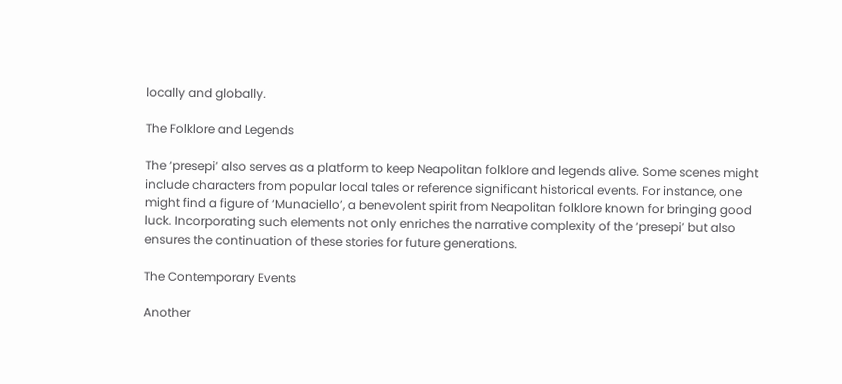locally and globally.

The Folklore and Legends

The ‘presepi’ also serves as a platform to keep Neapolitan folklore and legends alive. Some scenes might include characters from popular local tales or reference significant historical events. For instance, one might find a figure of ‘Munaciello’, a benevolent spirit from Neapolitan folklore known for bringing good luck. Incorporating such elements not only enriches the narrative complexity of the ‘presepi’ but also ensures the continuation of these stories for future generations.

The Contemporary Events

Another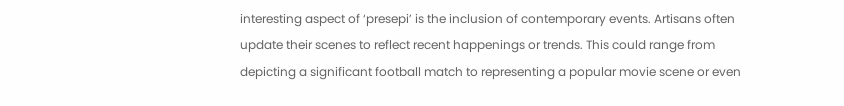interesting aspect of ‘presepi’ is the inclusion of contemporary events. Artisans often update their scenes to reflect recent happenings or trends. This could range from depicting a significant football match to representing a popular movie scene or even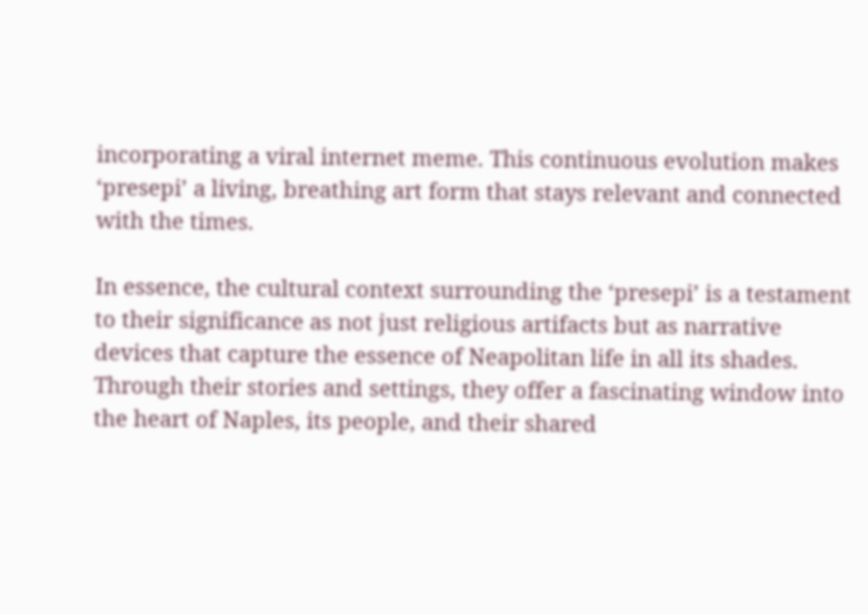incorporating a viral internet meme. This continuous evolution makes ‘presepi’ a living, breathing art form that stays relevant and connected with the times.

In essence, the cultural context surrounding the ‘presepi’ is a testament to their significance as not just religious artifacts but as narrative devices that capture the essence of Neapolitan life in all its shades. Through their stories and settings, they offer a fascinating window into the heart of Naples, its people, and their shared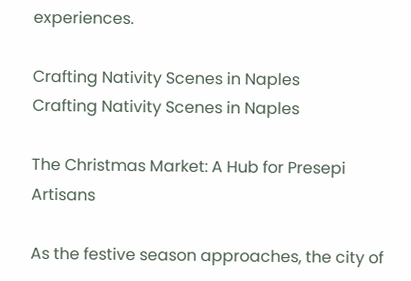experiences.

Crafting Nativity Scenes in Naples
Crafting Nativity Scenes in Naples

The Christmas Market: A Hub for Presepi Artisans

As the festive season approaches, the city of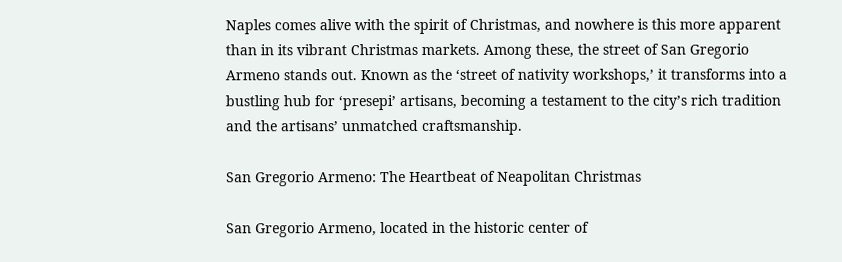Naples comes alive with the spirit of Christmas, and nowhere is this more apparent than in its vibrant Christmas markets. Among these, the street of San Gregorio Armeno stands out. Known as the ‘street of nativity workshops,’ it transforms into a bustling hub for ‘presepi’ artisans, becoming a testament to the city’s rich tradition and the artisans’ unmatched craftsmanship.

San Gregorio Armeno: The Heartbeat of Neapolitan Christmas

San Gregorio Armeno, located in the historic center of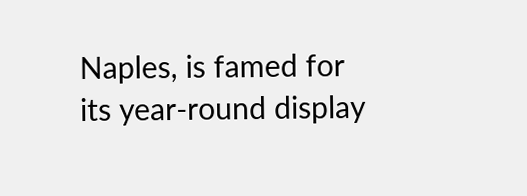Naples, is famed for its year-round display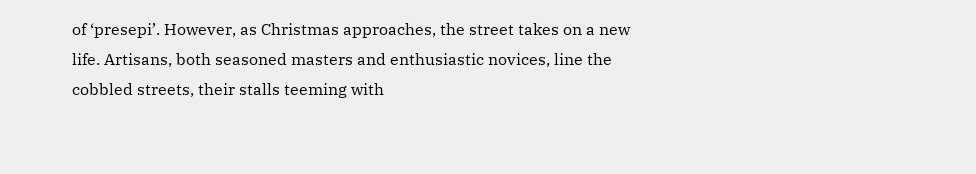of ‘presepi’. However, as Christmas approaches, the street takes on a new life. Artisans, both seasoned masters and enthusiastic novices, line the cobbled streets, their stalls teeming with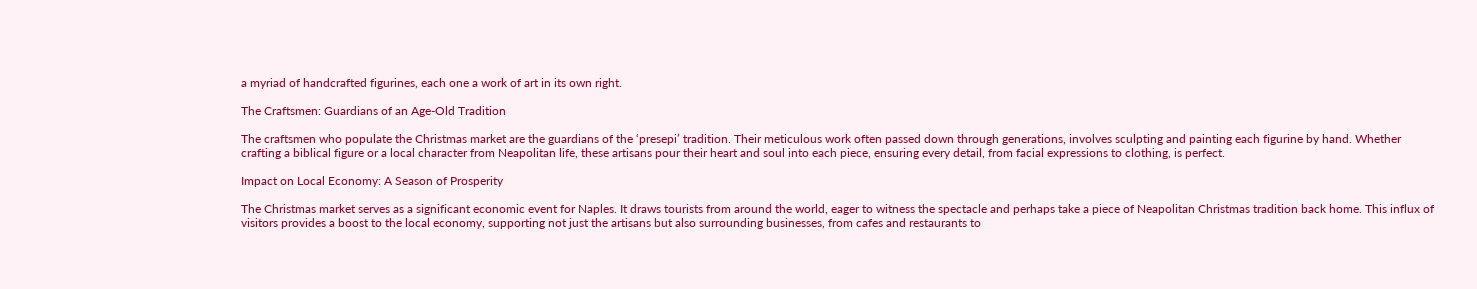a myriad of handcrafted figurines, each one a work of art in its own right.

The Craftsmen: Guardians of an Age-Old Tradition

The craftsmen who populate the Christmas market are the guardians of the ‘presepi’ tradition. Their meticulous work often passed down through generations, involves sculpting and painting each figurine by hand. Whether crafting a biblical figure or a local character from Neapolitan life, these artisans pour their heart and soul into each piece, ensuring every detail, from facial expressions to clothing, is perfect.

Impact on Local Economy: A Season of Prosperity

The Christmas market serves as a significant economic event for Naples. It draws tourists from around the world, eager to witness the spectacle and perhaps take a piece of Neapolitan Christmas tradition back home. This influx of visitors provides a boost to the local economy, supporting not just the artisans but also surrounding businesses, from cafes and restaurants to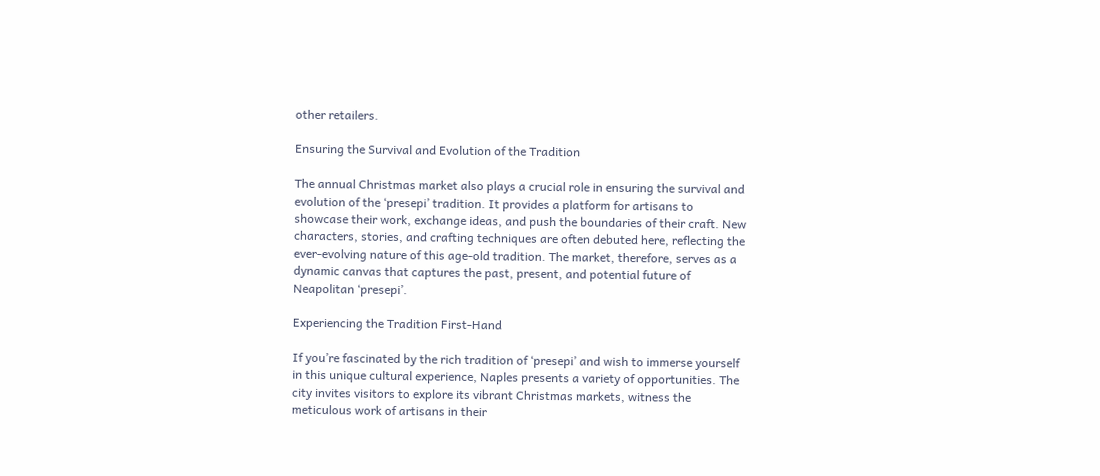other retailers.

Ensuring the Survival and Evolution of the Tradition

The annual Christmas market also plays a crucial role in ensuring the survival and evolution of the ‘presepi’ tradition. It provides a platform for artisans to showcase their work, exchange ideas, and push the boundaries of their craft. New characters, stories, and crafting techniques are often debuted here, reflecting the ever-evolving nature of this age-old tradition. The market, therefore, serves as a dynamic canvas that captures the past, present, and potential future of Neapolitan ‘presepi’.

Experiencing the Tradition First-Hand

If you’re fascinated by the rich tradition of ‘presepi’ and wish to immerse yourself in this unique cultural experience, Naples presents a variety of opportunities. The city invites visitors to explore its vibrant Christmas markets, witness the meticulous work of artisans in their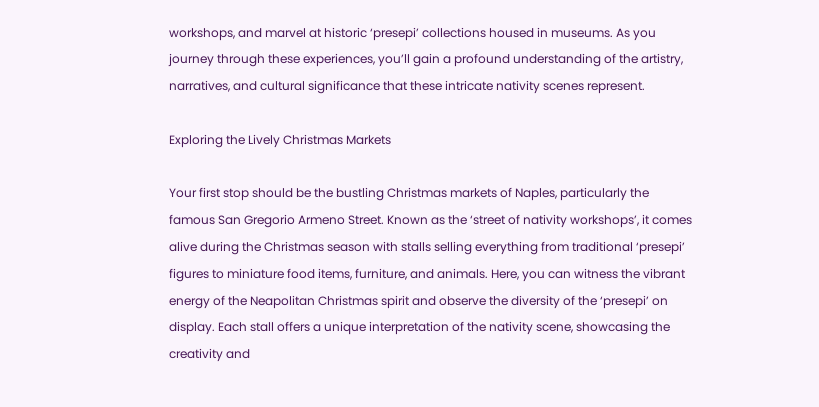workshops, and marvel at historic ‘presepi’ collections housed in museums. As you journey through these experiences, you’ll gain a profound understanding of the artistry, narratives, and cultural significance that these intricate nativity scenes represent.

Exploring the Lively Christmas Markets

Your first stop should be the bustling Christmas markets of Naples, particularly the famous San Gregorio Armeno Street. Known as the ‘street of nativity workshops’, it comes alive during the Christmas season with stalls selling everything from traditional ‘presepi’ figures to miniature food items, furniture, and animals. Here, you can witness the vibrant energy of the Neapolitan Christmas spirit and observe the diversity of the ‘presepi’ on display. Each stall offers a unique interpretation of the nativity scene, showcasing the creativity and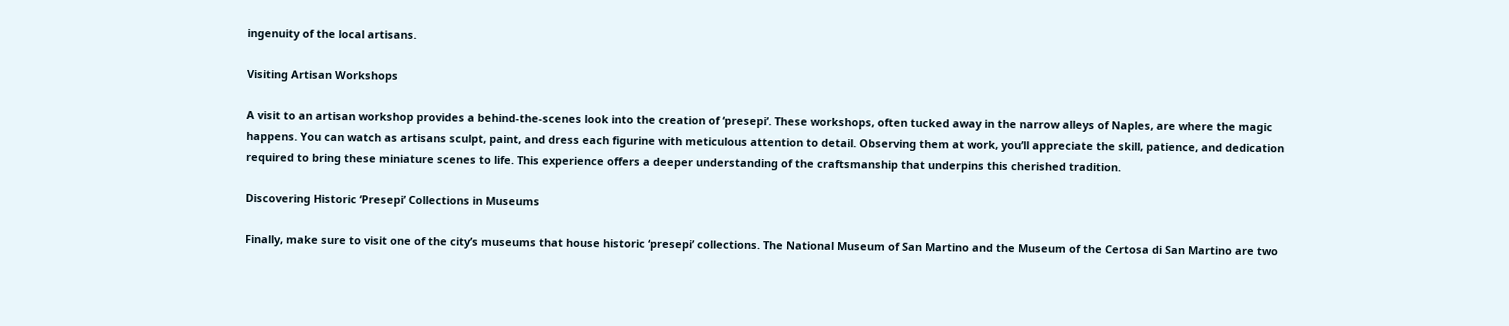ingenuity of the local artisans.

Visiting Artisan Workshops

A visit to an artisan workshop provides a behind-the-scenes look into the creation of ‘presepi’. These workshops, often tucked away in the narrow alleys of Naples, are where the magic happens. You can watch as artisans sculpt, paint, and dress each figurine with meticulous attention to detail. Observing them at work, you’ll appreciate the skill, patience, and dedication required to bring these miniature scenes to life. This experience offers a deeper understanding of the craftsmanship that underpins this cherished tradition.

Discovering Historic ‘Presepi’ Collections in Museums

Finally, make sure to visit one of the city’s museums that house historic ‘presepi’ collections. The National Museum of San Martino and the Museum of the Certosa di San Martino are two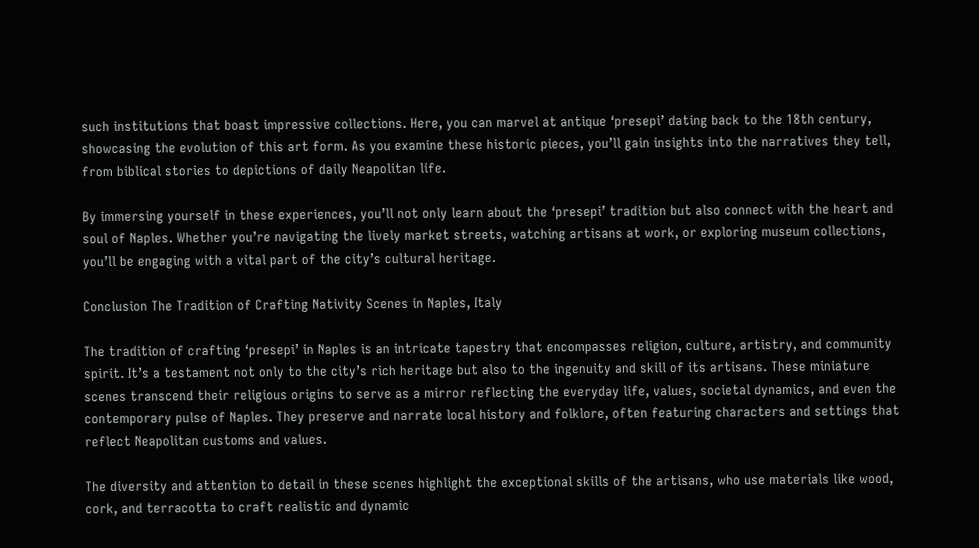such institutions that boast impressive collections. Here, you can marvel at antique ‘presepi’ dating back to the 18th century, showcasing the evolution of this art form. As you examine these historic pieces, you’ll gain insights into the narratives they tell, from biblical stories to depictions of daily Neapolitan life.

By immersing yourself in these experiences, you’ll not only learn about the ‘presepi’ tradition but also connect with the heart and soul of Naples. Whether you’re navigating the lively market streets, watching artisans at work, or exploring museum collections, you’ll be engaging with a vital part of the city’s cultural heritage.

Conclusion The Tradition of Crafting Nativity Scenes in Naples, Italy

The tradition of crafting ‘presepi’ in Naples is an intricate tapestry that encompasses religion, culture, artistry, and community spirit. It’s a testament not only to the city’s rich heritage but also to the ingenuity and skill of its artisans. These miniature scenes transcend their religious origins to serve as a mirror reflecting the everyday life, values, societal dynamics, and even the contemporary pulse of Naples. They preserve and narrate local history and folklore, often featuring characters and settings that reflect Neapolitan customs and values.

The diversity and attention to detail in these scenes highlight the exceptional skills of the artisans, who use materials like wood, cork, and terracotta to craft realistic and dynamic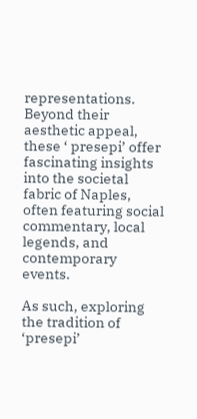representations. Beyond their aesthetic appeal, these ‘ presepi’ offer fascinating insights into the societal fabric of Naples, often featuring social commentary, local legends, and contemporary events.

As such, exploring the tradition of ‘presepi’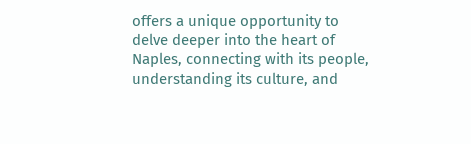offers a unique opportunity to delve deeper into the heart of Naples, connecting with its people, understanding its culture, and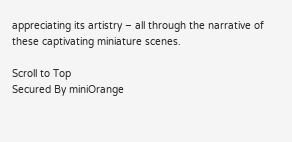appreciating its artistry – all through the narrative of these captivating miniature scenes.

Scroll to Top
Secured By miniOrange